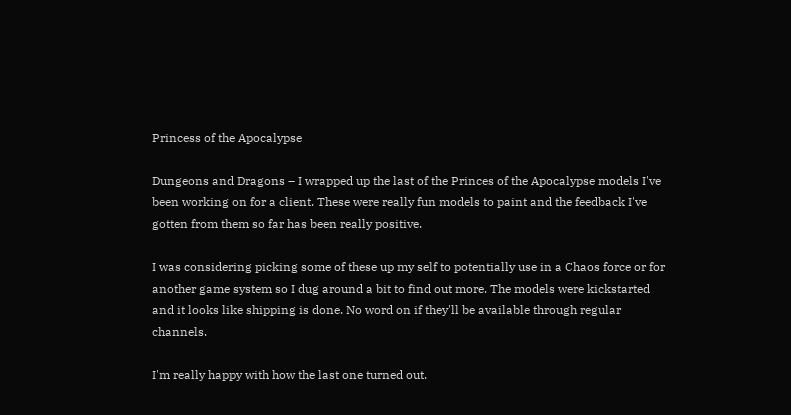Princess of the Apocalypse

Dungeons and Dragons – I wrapped up the last of the Princes of the Apocalypse models I've been working on for a client. These were really fun models to paint and the feedback I've gotten from them so far has been really positive.

I was considering picking some of these up my self to potentially use in a Chaos force or for another game system so I dug around a bit to find out more. The models were kickstarted and it looks like shipping is done. No word on if they'll be available through regular channels.

I'm really happy with how the last one turned out.